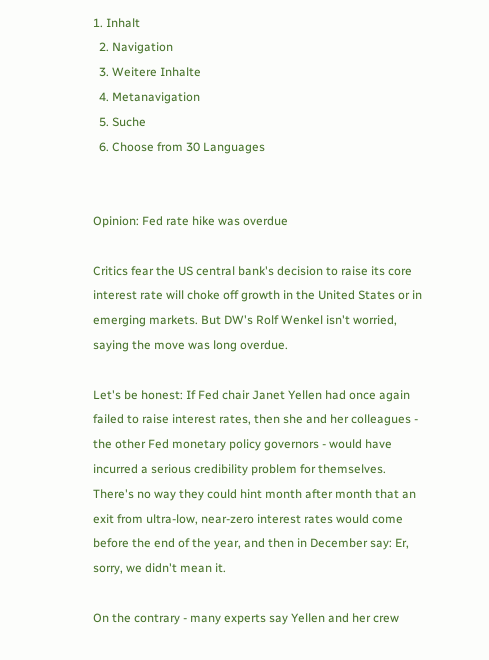1. Inhalt
  2. Navigation
  3. Weitere Inhalte
  4. Metanavigation
  5. Suche
  6. Choose from 30 Languages


Opinion: Fed rate hike was overdue

Critics fear the US central bank's decision to raise its core interest rate will choke off growth in the United States or in emerging markets. But DW's Rolf Wenkel isn't worried, saying the move was long overdue.

Let's be honest: If Fed chair Janet Yellen had once again failed to raise interest rates, then she and her colleagues - the other Fed monetary policy governors - would have incurred a serious credibility problem for themselves. There's no way they could hint month after month that an exit from ultra-low, near-zero interest rates would come before the end of the year, and then in December say: Er, sorry, we didn't mean it.

On the contrary - many experts say Yellen and her crew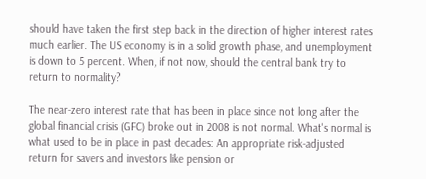should have taken the first step back in the direction of higher interest rates much earlier. The US economy is in a solid growth phase, and unemployment is down to 5 percent. When, if not now, should the central bank try to return to normality?

The near-zero interest rate that has been in place since not long after the global financial crisis (GFC) broke out in 2008 is not normal. What's normal is what used to be in place in past decades: An appropriate risk-adjusted return for savers and investors like pension or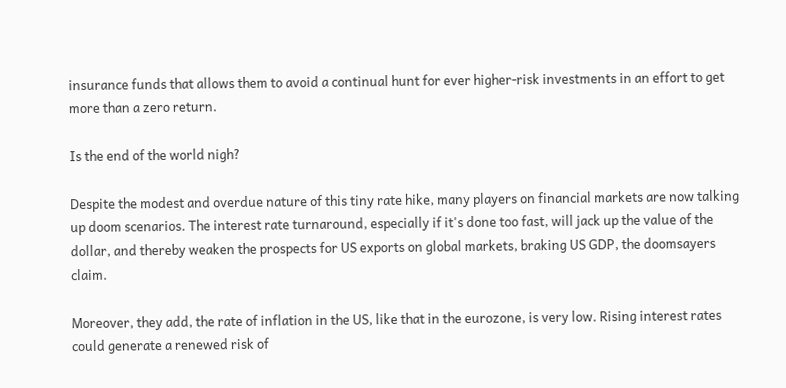insurance funds that allows them to avoid a continual hunt for ever higher-risk investments in an effort to get more than a zero return.

Is the end of the world nigh?

Despite the modest and overdue nature of this tiny rate hike, many players on financial markets are now talking up doom scenarios. The interest rate turnaround, especially if it's done too fast, will jack up the value of the dollar, and thereby weaken the prospects for US exports on global markets, braking US GDP, the doomsayers claim.

Moreover, they add, the rate of inflation in the US, like that in the eurozone, is very low. Rising interest rates could generate a renewed risk of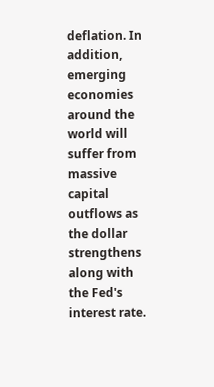deflation. In addition, emerging economies around the world will suffer from massive capital outflows as the dollar strengthens along with the Fed's interest rate.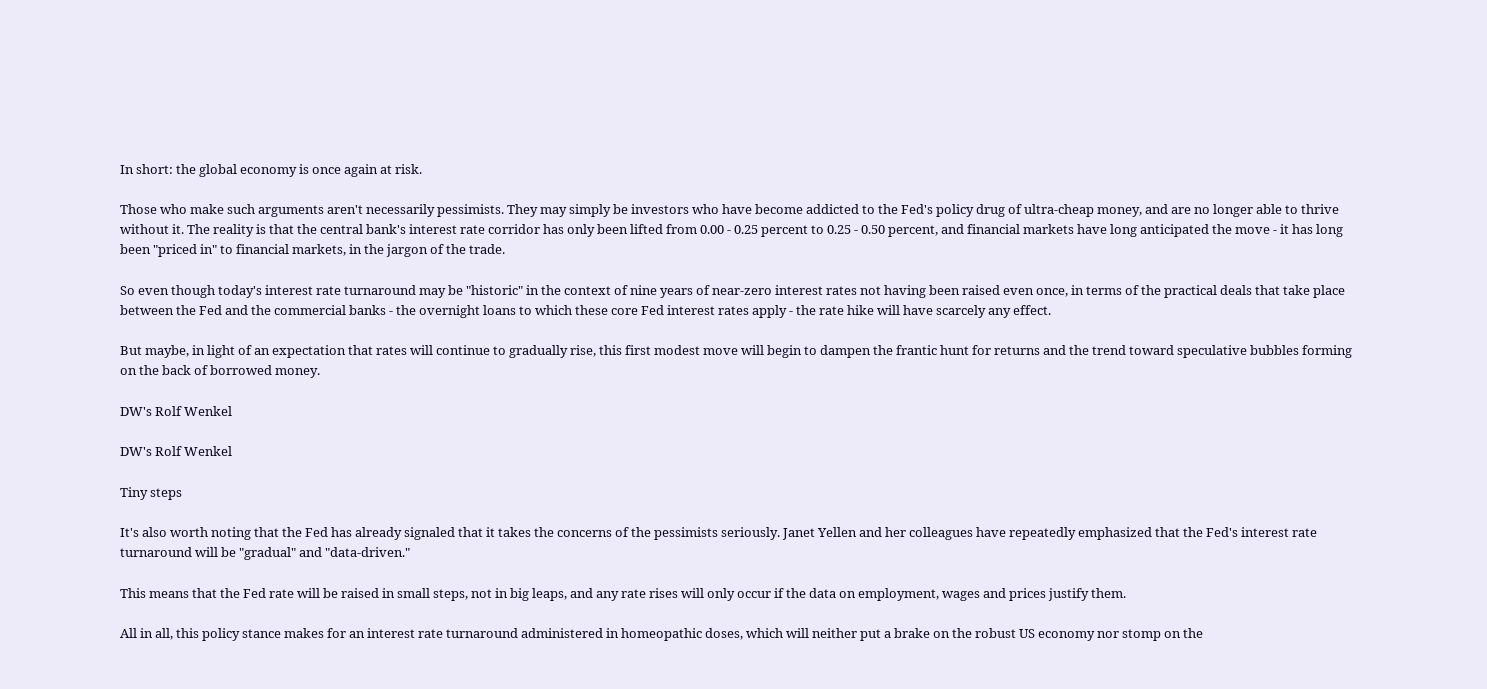In short: the global economy is once again at risk.

Those who make such arguments aren't necessarily pessimists. They may simply be investors who have become addicted to the Fed's policy drug of ultra-cheap money, and are no longer able to thrive without it. The reality is that the central bank's interest rate corridor has only been lifted from 0.00 - 0.25 percent to 0.25 - 0.50 percent, and financial markets have long anticipated the move - it has long been "priced in" to financial markets, in the jargon of the trade.

So even though today's interest rate turnaround may be "historic" in the context of nine years of near-zero interest rates not having been raised even once, in terms of the practical deals that take place between the Fed and the commercial banks - the overnight loans to which these core Fed interest rates apply - the rate hike will have scarcely any effect.

But maybe, in light of an expectation that rates will continue to gradually rise, this first modest move will begin to dampen the frantic hunt for returns and the trend toward speculative bubbles forming on the back of borrowed money.

DW's Rolf Wenkel

DW's Rolf Wenkel

Tiny steps

It's also worth noting that the Fed has already signaled that it takes the concerns of the pessimists seriously. Janet Yellen and her colleagues have repeatedly emphasized that the Fed's interest rate turnaround will be "gradual" and "data-driven."

This means that the Fed rate will be raised in small steps, not in big leaps, and any rate rises will only occur if the data on employment, wages and prices justify them.

All in all, this policy stance makes for an interest rate turnaround administered in homeopathic doses, which will neither put a brake on the robust US economy nor stomp on the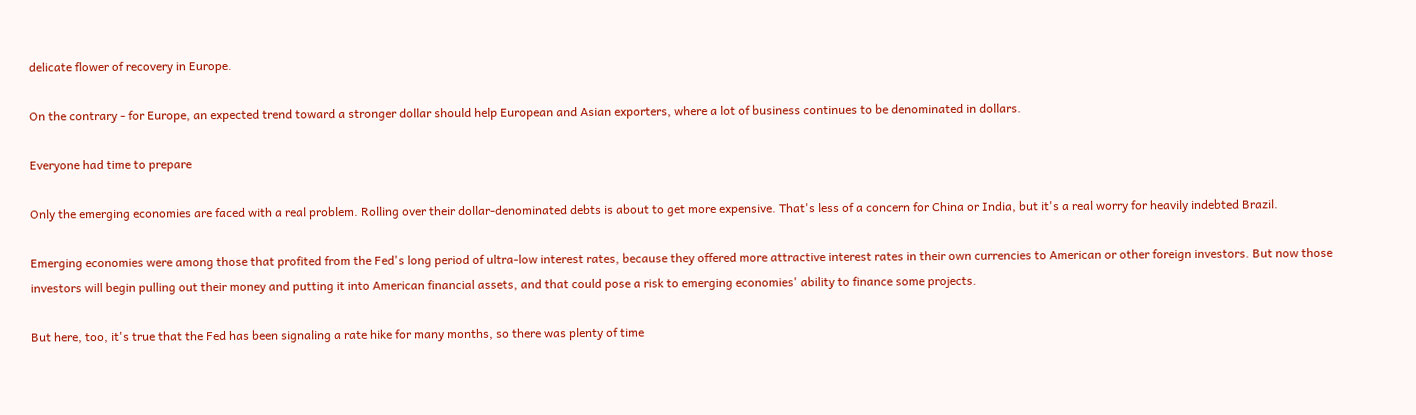delicate flower of recovery in Europe.

On the contrary - for Europe, an expected trend toward a stronger dollar should help European and Asian exporters, where a lot of business continues to be denominated in dollars.

Everyone had time to prepare

Only the emerging economies are faced with a real problem. Rolling over their dollar-denominated debts is about to get more expensive. That's less of a concern for China or India, but it's a real worry for heavily indebted Brazil.

Emerging economies were among those that profited from the Fed's long period of ultra-low interest rates, because they offered more attractive interest rates in their own currencies to American or other foreign investors. But now those investors will begin pulling out their money and putting it into American financial assets, and that could pose a risk to emerging economies' ability to finance some projects.

But here, too, it's true that the Fed has been signaling a rate hike for many months, so there was plenty of time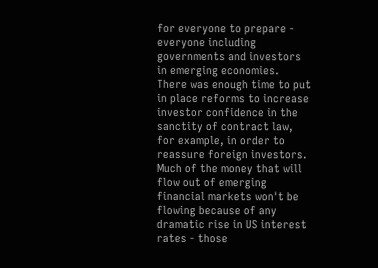for everyone to prepare - everyone including governments and investors in emerging economies. There was enough time to put in place reforms to increase investor confidence in the sanctity of contract law, for example, in order to reassure foreign investors. Much of the money that will flow out of emerging financial markets won't be flowing because of any dramatic rise in US interest rates - those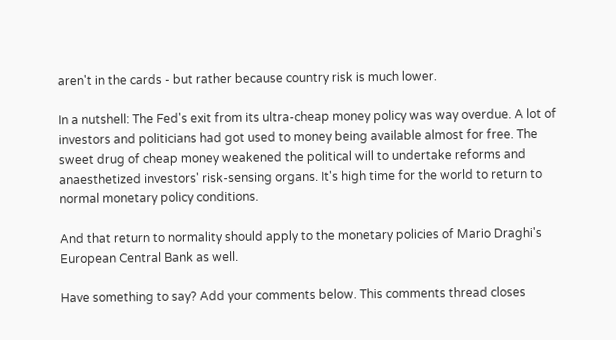aren't in the cards - but rather because country risk is much lower.

In a nutshell: The Fed's exit from its ultra-cheap money policy was way overdue. A lot of investors and politicians had got used to money being available almost for free. The sweet drug of cheap money weakened the political will to undertake reforms and anaesthetized investors' risk-sensing organs. It's high time for the world to return to normal monetary policy conditions.

And that return to normality should apply to the monetary policies of Mario Draghi's European Central Bank as well.

Have something to say? Add your comments below. This comments thread closes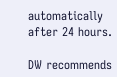automatically after 24 hours.

DW recommends